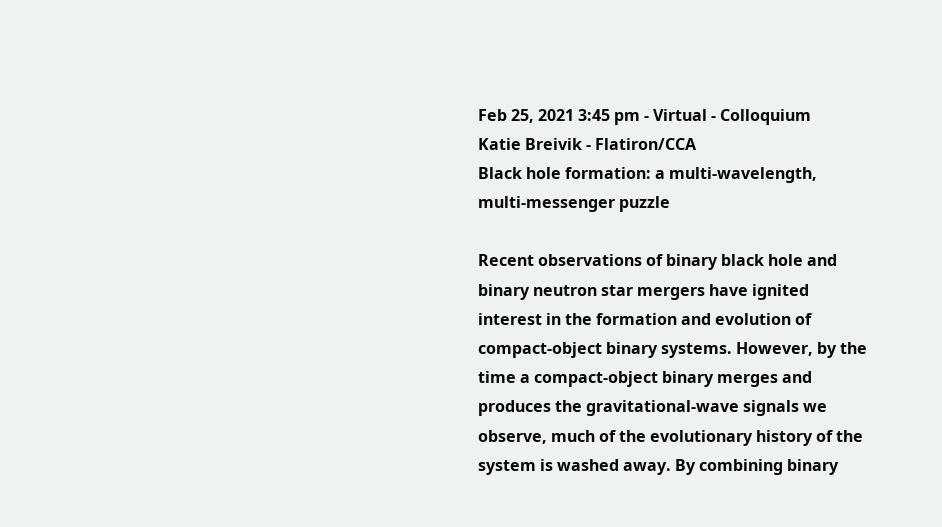Feb 25, 2021 3:45 pm - Virtual - Colloquium
Katie Breivik - Flatiron/CCA
Black hole formation: a multi-wavelength, multi-messenger puzzle

Recent observations of binary black hole and binary neutron star mergers have ignited interest in the formation and evolution of compact-object binary systems. However, by the time a compact-object binary merges and produces the gravitational-wave signals we observe, much of the evolutionary history of the system is washed away. By combining binary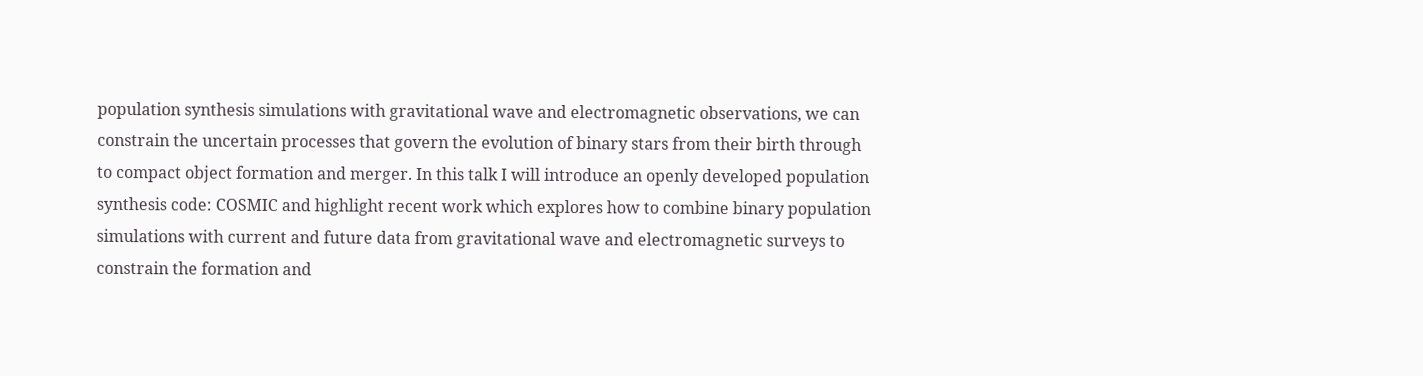population synthesis simulations with gravitational wave and electromagnetic observations, we can constrain the uncertain processes that govern the evolution of binary stars from their birth through to compact object formation and merger. In this talk I will introduce an openly developed population synthesis code: COSMIC and highlight recent work which explores how to combine binary population simulations with current and future data from gravitational wave and electromagnetic surveys to constrain the formation and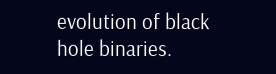evolution of black hole binaries.